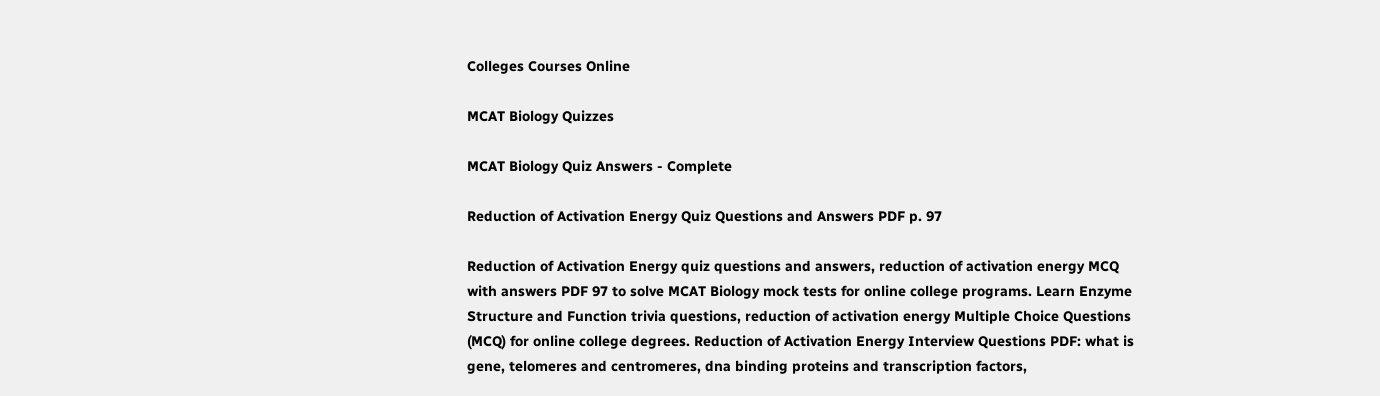Colleges Courses Online

MCAT Biology Quizzes

MCAT Biology Quiz Answers - Complete

Reduction of Activation Energy Quiz Questions and Answers PDF p. 97

Reduction of Activation Energy quiz questions and answers, reduction of activation energy MCQ with answers PDF 97 to solve MCAT Biology mock tests for online college programs. Learn Enzyme Structure and Function trivia questions, reduction of activation energy Multiple Choice Questions (MCQ) for online college degrees. Reduction of Activation Energy Interview Questions PDF: what is gene, telomeres and centromeres, dna binding proteins and transcription factors,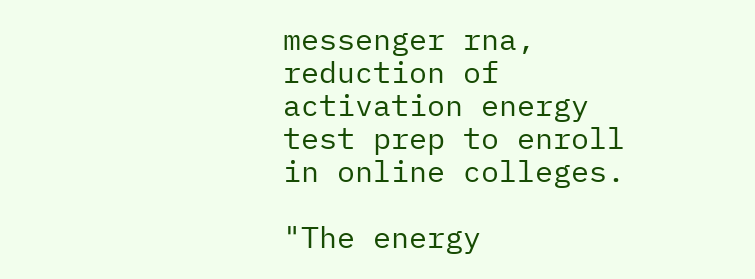messenger rna, reduction of activation energy test prep to enroll in online colleges.

"The energy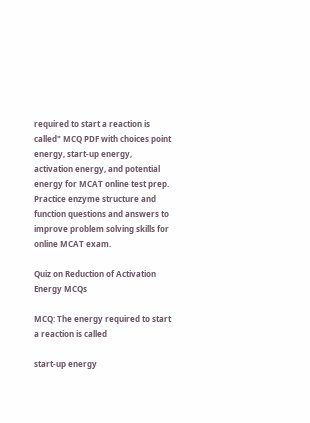required to start a reaction is called" MCQ PDF with choices point energy, start-up energy, activation energy, and potential energy for MCAT online test prep. Practice enzyme structure and function questions and answers to improve problem solving skills for online MCAT exam.

Quiz on Reduction of Activation Energy MCQs

MCQ: The energy required to start a reaction is called

start-up energy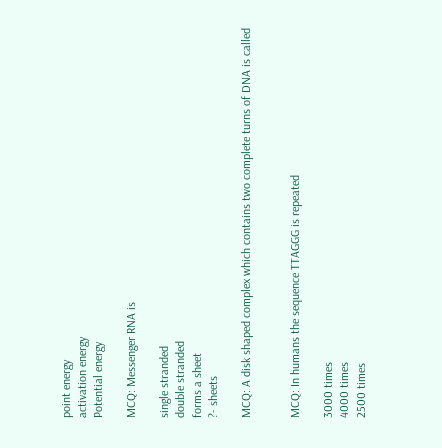point energy
activation energy
Potential energy

MCQ: Messenger RNA is

single stranded
double stranded
forms a sheet
?- sheets

MCQ: A disk shaped complex which contains two complete turns of DNA is called


MCQ: In humans the sequence TTAGGG is repeated

3000 times
4000 times
2500 times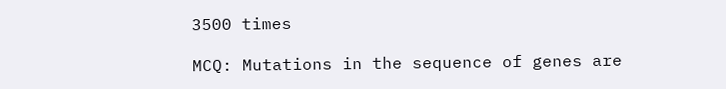3500 times

MCQ: Mutations in the sequence of genes are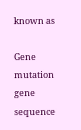known as

Gene mutation
gene sequence